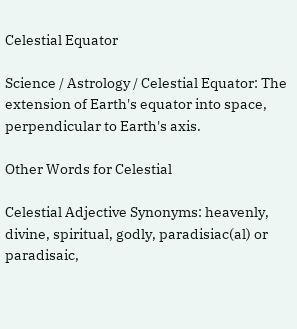Celestial Equator

Science / Astrology / Celestial Equator: The extension of Earth's equator into space, perpendicular to Earth's axis.

Other Words for Celestial

Celestial Adjective Synonyms: heavenly, divine, spiritual, godly, paradisiac(al) or paradisaic,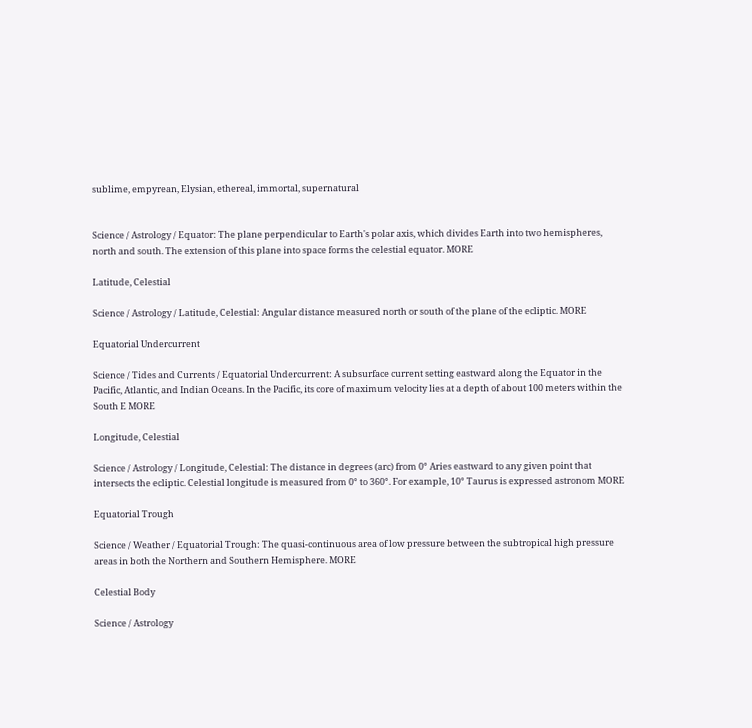sublime, empyrean, Elysian, ethereal, immortal, supernatural


Science / Astrology / Equator: The plane perpendicular to Earth's polar axis, which divides Earth into two hemispheres, north and south. The extension of this plane into space forms the celestial equator. MORE

Latitude, Celestial

Science / Astrology / Latitude, Celestial: Angular distance measured north or south of the plane of the ecliptic. MORE

Equatorial Undercurrent

Science / Tides and Currents / Equatorial Undercurrent: A subsurface current setting eastward along the Equator in the Pacific, Atlantic, and Indian Oceans. In the Pacific, its core of maximum velocity lies at a depth of about 100 meters within the South E MORE

Longitude, Celestial

Science / Astrology / Longitude, Celestial: The distance in degrees (arc) from 0° Aries eastward to any given point that intersects the ecliptic. Celestial longitude is measured from 0° to 360°. For example, 10° Taurus is expressed astronom MORE

Equatorial Trough

Science / Weather / Equatorial Trough: The quasi-continuous area of low pressure between the subtropical high pressure areas in both the Northern and Southern Hemisphere. MORE

Celestial Body

Science / Astrology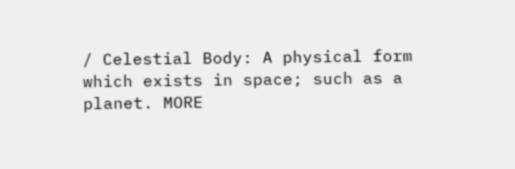/ Celestial Body: A physical form which exists in space; such as a planet. MORE